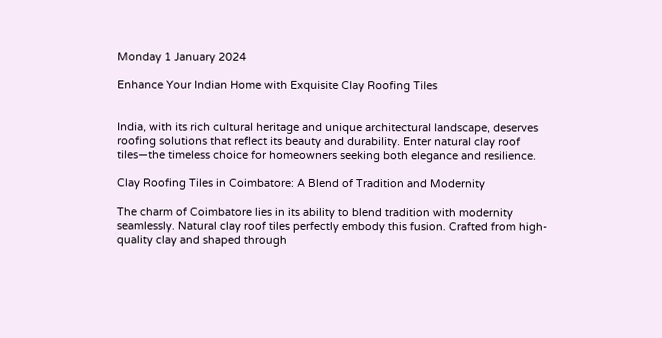Monday 1 January 2024

Enhance Your Indian Home with Exquisite Clay Roofing Tiles


India, with its rich cultural heritage and unique architectural landscape, deserves roofing solutions that reflect its beauty and durability. Enter natural clay roof tiles—the timeless choice for homeowners seeking both elegance and resilience.

Clay Roofing Tiles in Coimbatore: A Blend of Tradition and Modernity

The charm of Coimbatore lies in its ability to blend tradition with modernity seamlessly. Natural clay roof tiles perfectly embody this fusion. Crafted from high-quality clay and shaped through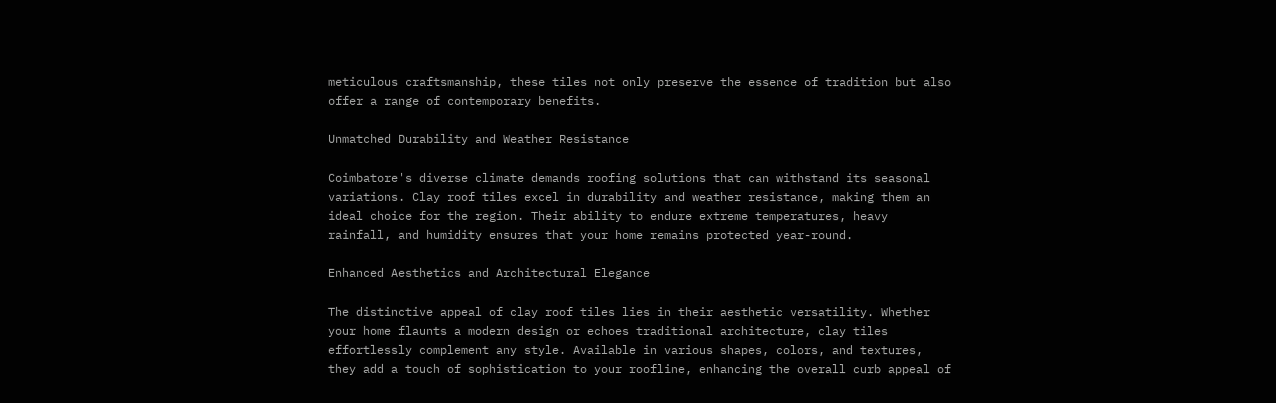meticulous craftsmanship, these tiles not only preserve the essence of tradition but also offer a range of contemporary benefits.

Unmatched Durability and Weather Resistance

Coimbatore's diverse climate demands roofing solutions that can withstand its seasonal variations. Clay roof tiles excel in durability and weather resistance, making them an ideal choice for the region. Their ability to endure extreme temperatures, heavy rainfall, and humidity ensures that your home remains protected year-round.

Enhanced Aesthetics and Architectural Elegance

The distinctive appeal of clay roof tiles lies in their aesthetic versatility. Whether your home flaunts a modern design or echoes traditional architecture, clay tiles effortlessly complement any style. Available in various shapes, colors, and textures, they add a touch of sophistication to your roofline, enhancing the overall curb appeal of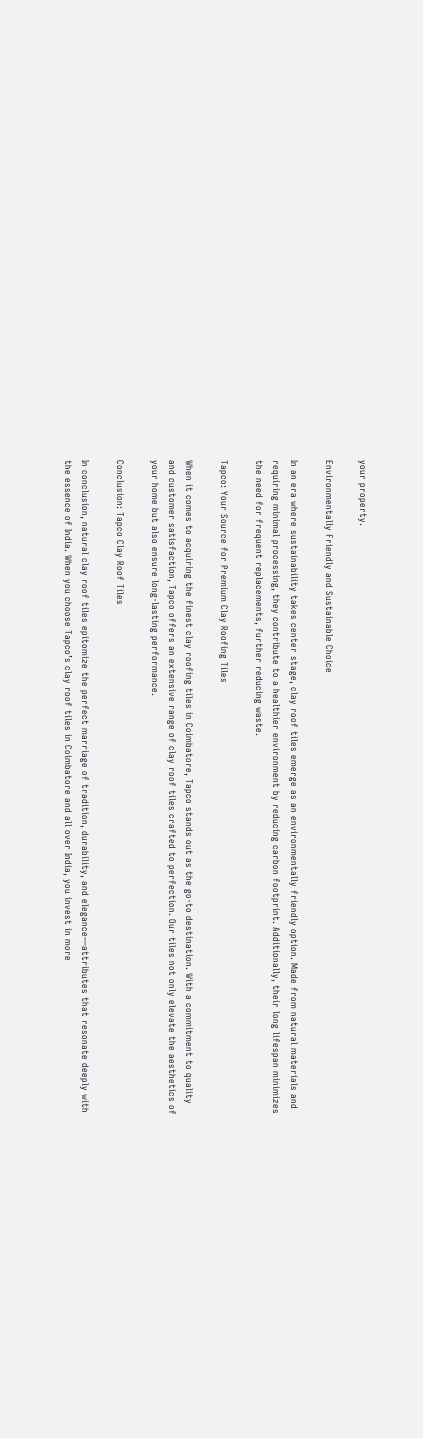your property.

Environmentally Friendly and Sustainable Choice

In an era where sustainability takes center stage, clay roof tiles emerge as an environmentally friendly option. Made from natural materials and requiring minimal processing, they contribute to a healthier environment by reducing carbon footprint. Additionally, their long lifespan minimizes the need for frequent replacements, further reducing waste.

Tapco: Your Source for Premium Clay Roofing Tiles

When it comes to acquiring the finest clay roofing tiles in Coimbatore, Tapco stands out as the go-to destination. With a commitment to quality and customer satisfaction, Tapco offers an extensive range of clay roof tiles crafted to perfection. Our tiles not only elevate the aesthetics of your home but also ensure long-lasting performance.

Conclusion: Tapco Clay Roof Tiles

In conclusion, natural clay roof tiles epitomize the perfect marriage of tradition, durability, and elegance—attributes that resonate deeply with the essence of India. When you choose Tapco’s clay roof tiles in Coimbatore and all over India, you invest in more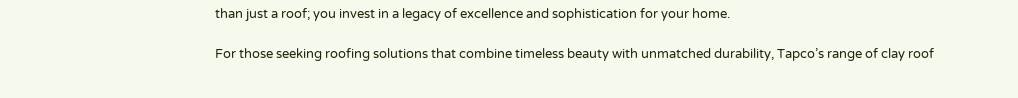than just a roof; you invest in a legacy of excellence and sophistication for your home.

For those seeking roofing solutions that combine timeless beauty with unmatched durability, Tapco’s range of clay roof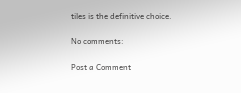tiles is the definitive choice.

No comments:

Post a Comment